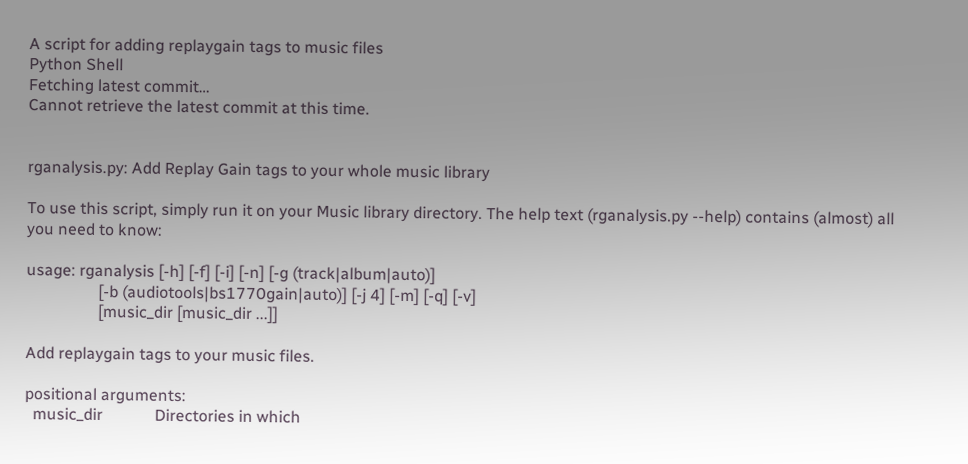A script for adding replaygain tags to music files
Python Shell
Fetching latest commit…
Cannot retrieve the latest commit at this time.


rganalysis.py: Add Replay Gain tags to your whole music library

To use this script, simply run it on your Music library directory. The help text (rganalysis.py --help) contains (almost) all you need to know:

usage: rganalysis [-h] [-f] [-i] [-n] [-g (track|album|auto)]
                  [-b (audiotools|bs1770gain|auto)] [-j 4] [-m] [-q] [-v]
                  [music_dir [music_dir ...]]

Add replaygain tags to your music files.

positional arguments:
  music_dir             Directories in which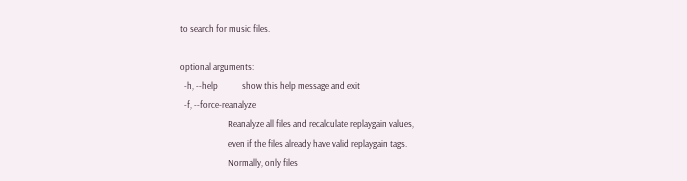to search for music files.

optional arguments:
  -h, --help            show this help message and exit
  -f, --force-reanalyze
                        Reanalyze all files and recalculate replaygain values,
                        even if the files already have valid replaygain tags.
                        Normally, only files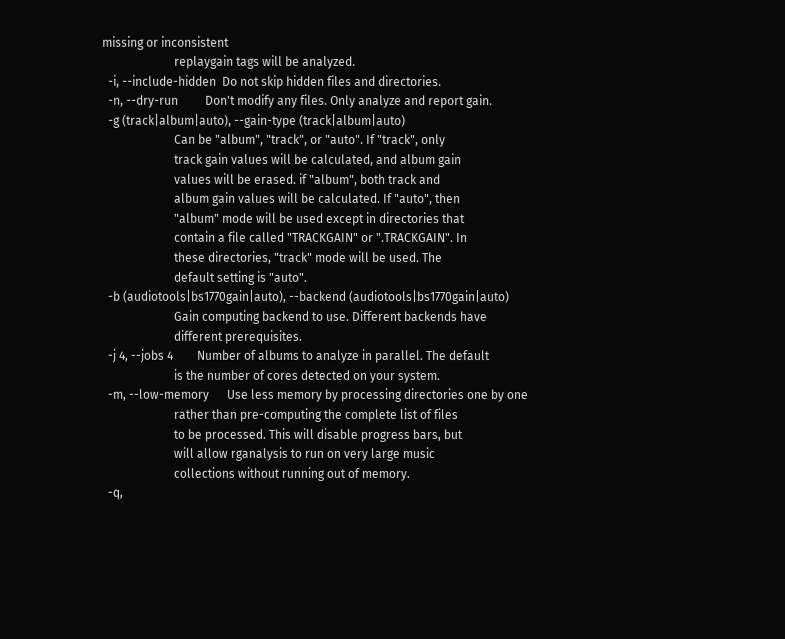missing or inconsistent
                        replaygain tags will be analyzed.
  -i, --include-hidden  Do not skip hidden files and directories.
  -n, --dry-run         Don't modify any files. Only analyze and report gain.
  -g (track|album|auto), --gain-type (track|album|auto)
                        Can be "album", "track", or "auto". If "track", only
                        track gain values will be calculated, and album gain
                        values will be erased. if "album", both track and
                        album gain values will be calculated. If "auto", then
                        "album" mode will be used except in directories that
                        contain a file called "TRACKGAIN" or ".TRACKGAIN". In
                        these directories, "track" mode will be used. The
                        default setting is "auto".
  -b (audiotools|bs1770gain|auto), --backend (audiotools|bs1770gain|auto)
                        Gain computing backend to use. Different backends have
                        different prerequisites.
  -j 4, --jobs 4        Number of albums to analyze in parallel. The default
                        is the number of cores detected on your system.
  -m, --low-memory      Use less memory by processing directories one by one
                        rather than pre-computing the complete list of files
                        to be processed. This will disable progress bars, but
                        will allow rganalysis to run on very large music
                        collections without running out of memory.
  -q,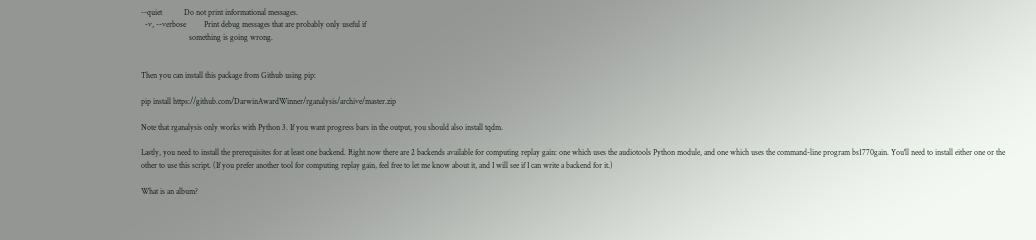--quiet           Do not print informational messages.
  -v, --verbose         Print debug messages that are probably only useful if
                        something is going wrong.


Then you can install this package from Github using pip:

pip install https://github.com/DarwinAwardWinner/rganalysis/archive/master.zip

Note that rganalysis only works with Python 3. If you want progress bars in the output, you should also install tqdm.

Lastly, you need to install the prerequisites for at least one backend. Right now there are 2 backends available for computing replay gain: one which uses the audiotools Python module, and one which uses the command-line program bs1770gain. You'll need to install either one or the other to use this script. (If you prefer another tool for computing replay gain, feel free to let me know about it, and I will see if I can write a backend for it.)

What is an album?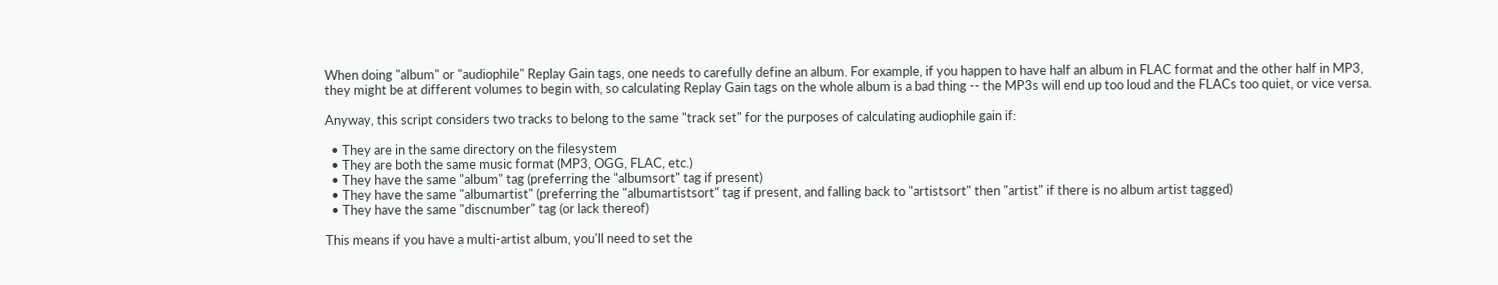When doing "album" or "audiophile" Replay Gain tags, one needs to carefully define an album. For example, if you happen to have half an album in FLAC format and the other half in MP3, they might be at different volumes to begin with, so calculating Replay Gain tags on the whole album is a bad thing -- the MP3s will end up too loud and the FLACs too quiet, or vice versa.

Anyway, this script considers two tracks to belong to the same "track set" for the purposes of calculating audiophile gain if:

  • They are in the same directory on the filesystem
  • They are both the same music format (MP3, OGG, FLAC, etc.)
  • They have the same "album" tag (preferring the "albumsort" tag if present)
  • They have the same "albumartist" (preferring the "albumartistsort" tag if present, and falling back to "artistsort" then "artist" if there is no album artist tagged)
  • They have the same "discnumber" tag (or lack thereof)

This means if you have a multi-artist album, you'll need to set the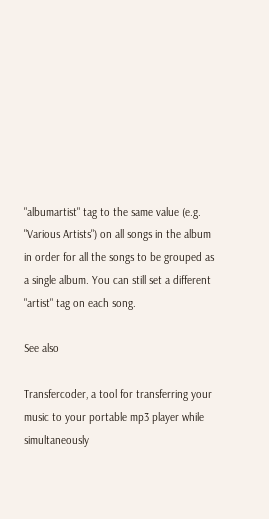"albumartist" tag to the same value (e.g. "Various Artists") on all songs in the album in order for all the songs to be grouped as a single album. You can still set a different "artist" tag on each song.

See also

Transfercoder, a tool for transferring your music to your portable mp3 player while simultaneously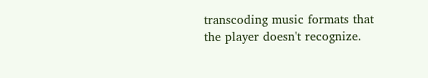transcoding music formats that the player doesn't recognize.